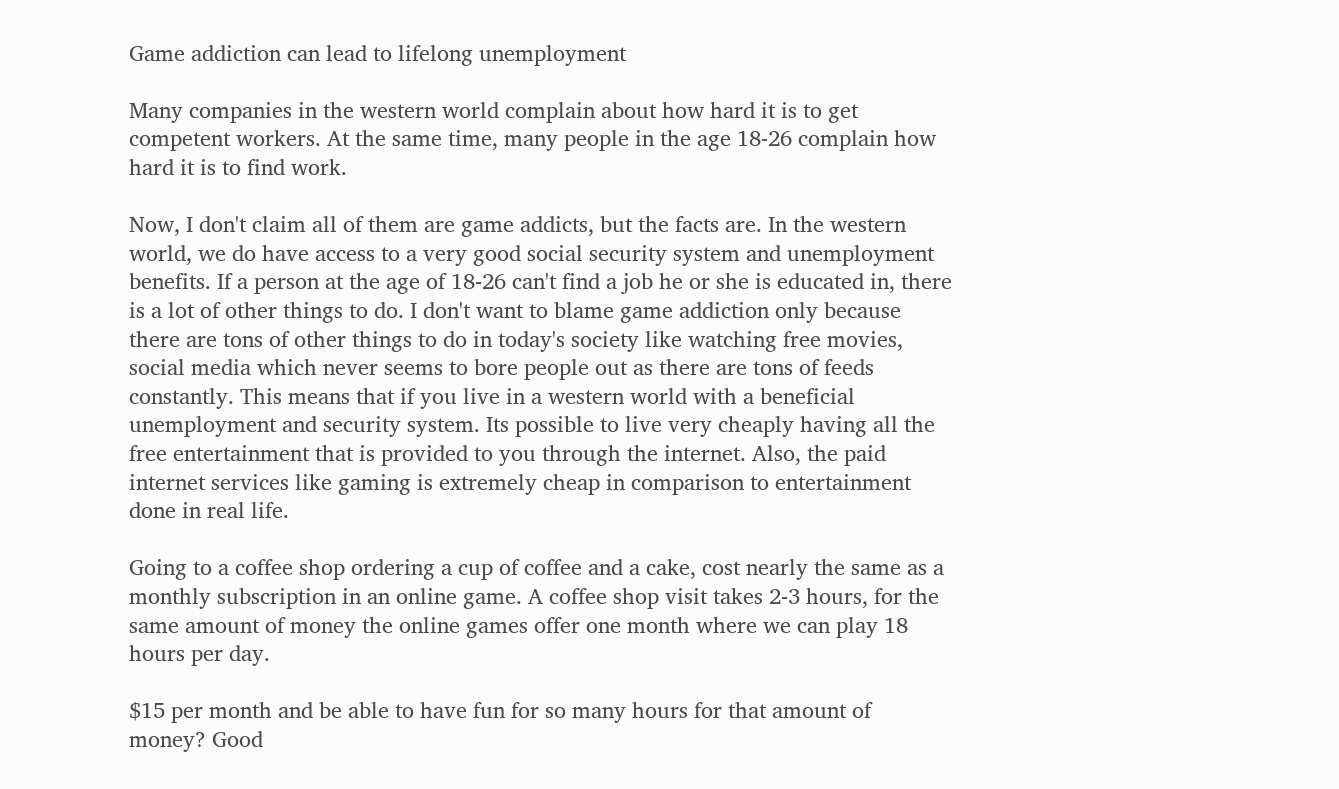Game addiction can lead to lifelong unemployment

Many companies in the western world complain about how hard it is to get competent workers. At the same time, many people in the age 18-26 complain how hard it is to find work.

Now, I don't claim all of them are game addicts, but the facts are. In the western world, we do have access to a very good social security system and unemployment benefits. If a person at the age of 18-26 can't find a job he or she is educated in, there is a lot of other things to do. I don't want to blame game addiction only because there are tons of other things to do in today's society like watching free movies, social media which never seems to bore people out as there are tons of feeds constantly. This means that if you live in a western world with a beneficial unemployment and security system. Its possible to live very cheaply having all the free entertainment that is provided to you through the internet. Also, the paid internet services like gaming is extremely cheap in comparison to entertainment done in real life.

Going to a coffee shop ordering a cup of coffee and a cake, cost nearly the same as a monthly subscription in an online game. A coffee shop visit takes 2-3 hours, for the same amount of money the online games offer one month where we can play 18 hours per day.

$15 per month and be able to have fun for so many hours for that amount of money? Good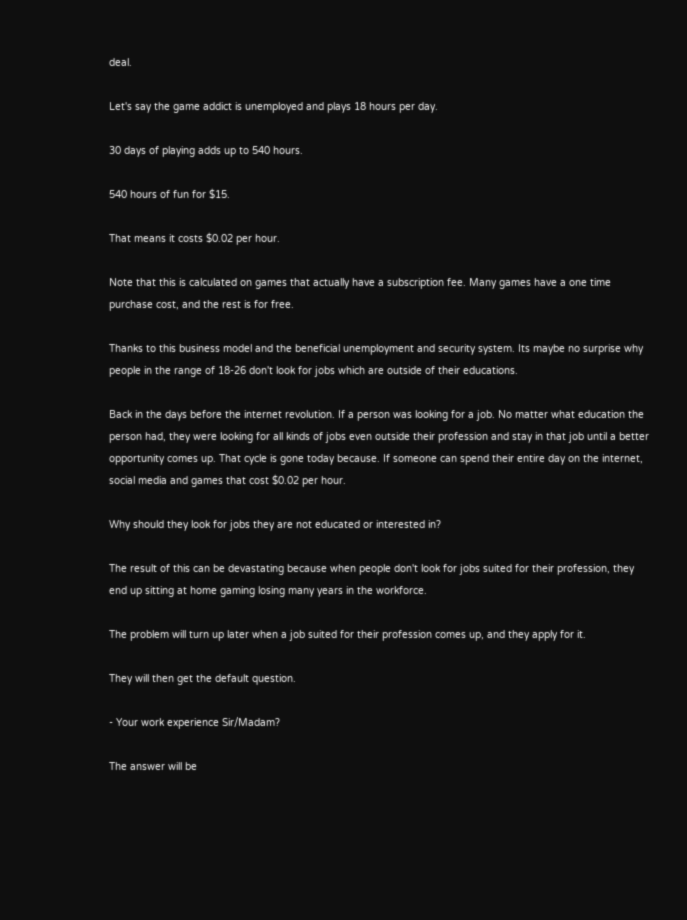deal.

Let's say the game addict is unemployed and plays 18 hours per day.

30 days of playing adds up to 540 hours.

540 hours of fun for $15.

That means it costs $0.02 per hour.

Note that this is calculated on games that actually have a subscription fee. Many games have a one time purchase cost, and the rest is for free.

Thanks to this business model and the beneficial unemployment and security system. Its maybe no surprise why people in the range of 18-26 don't look for jobs which are outside of their educations.

Back in the days before the internet revolution. If a person was looking for a job. No matter what education the person had, they were looking for all kinds of jobs even outside their profession and stay in that job until a better opportunity comes up. That cycle is gone today because. If someone can spend their entire day on the internet, social media and games that cost $0.02 per hour.

Why should they look for jobs they are not educated or interested in?

The result of this can be devastating because when people don't look for jobs suited for their profession, they end up sitting at home gaming losing many years in the workforce.

The problem will turn up later when a job suited for their profession comes up, and they apply for it.

They will then get the default question.

- Your work experience Sir/Madam?

The answer will be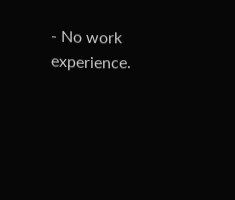- No work experience.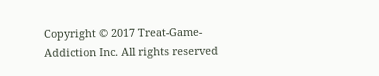Copyright © 2017 Treat-Game-Addiction Inc. All rights reserved